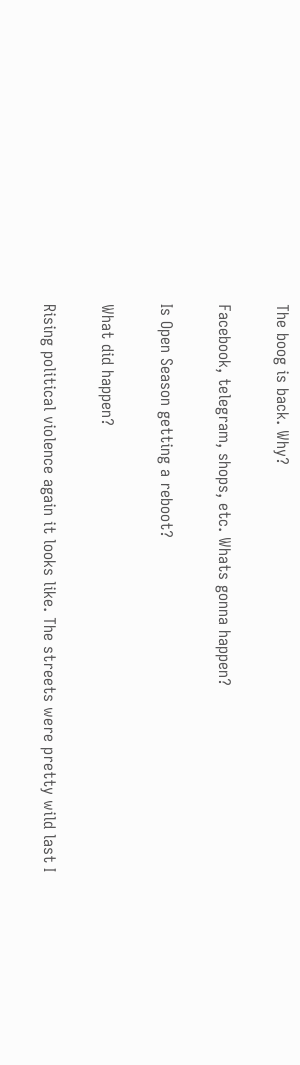The boog is back. Why?

Facebook, telegram, shops, etc. Whats gonna happen?

Is Open Season getting a reboot?

What did happen?

Rising political violence again it looks like. The streets were pretty wild last I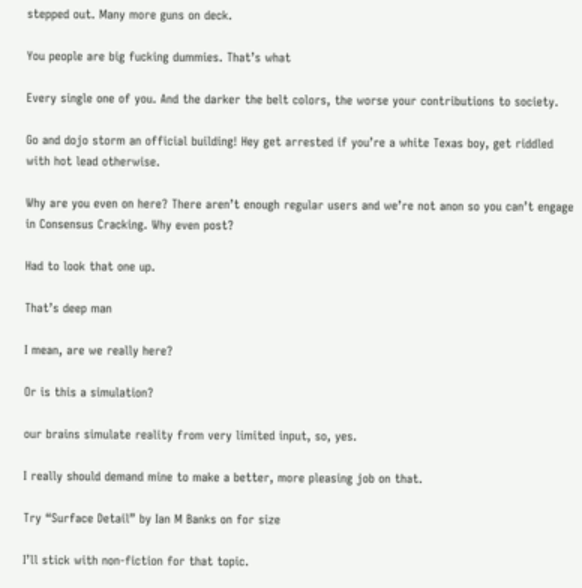stepped out. Many more guns on deck.

You people are big fucking dummies. That’s what

Every single one of you. And the darker the belt colors, the worse your contributions to society.

Go and dojo storm an official building! Hey get arrested if you’re a white Texas boy, get riddled with hot lead otherwise.

Why are you even on here? There aren’t enough regular users and we’re not anon so you can’t engage in Consensus Cracking. Why even post?

Had to look that one up.

That’s deep man

I mean, are we really here?

Or is this a simulation?

our brains simulate reality from very limited input, so, yes.

I really should demand mine to make a better, more pleasing job on that.

Try “Surface Detail” by Ian M Banks on for size

I’ll stick with non-fiction for that topic.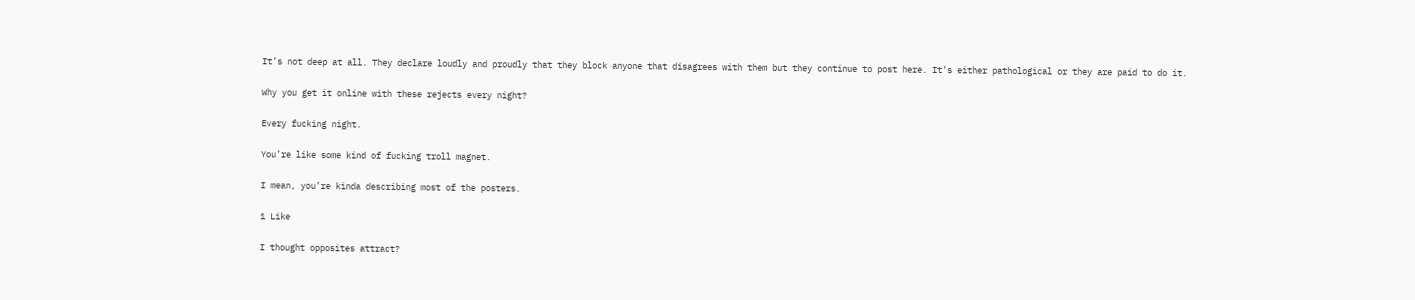It’s not deep at all. They declare loudly and proudly that they block anyone that disagrees with them but they continue to post here. It’s either pathological or they are paid to do it.

Why you get it online with these rejects every night?

Every fucking night.

You’re like some kind of fucking troll magnet.

I mean, you’re kinda describing most of the posters.

1 Like

I thought opposites attract?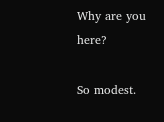Why are you here?

So modest.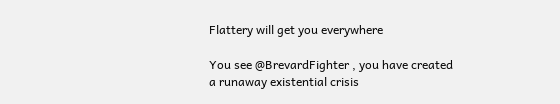Flattery will get you everywhere

You see @BrevardFighter , you have created a runaway existential crisis